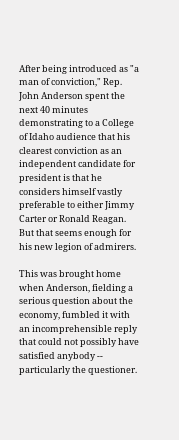After being introduced as "a man of conviction," Rep. John Anderson spent the next 40 minutes demonstrating to a College of Idaho audience that his clearest conviction as an independent candidate for president is that he considers himself vastly preferable to either Jimmy Carter or Ronald Reagan. But that seems enough for his new legion of admirers.

This was brought home when Anderson, fielding a serious question about the economy, fumbled it with an incomprehensible reply that could not possibly have satisfied anybody -- particularly the questioner.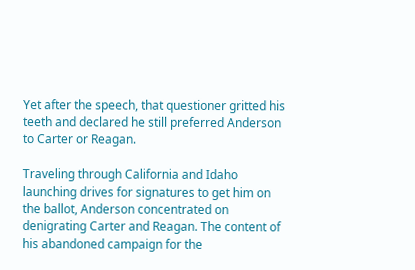Yet after the speech, that questioner gritted his teeth and declared he still preferred Anderson to Carter or Reagan.

Traveling through California and Idaho launching drives for signatures to get him on the ballot, Anderson concentrated on denigrating Carter and Reagan. The content of his abandoned campaign for the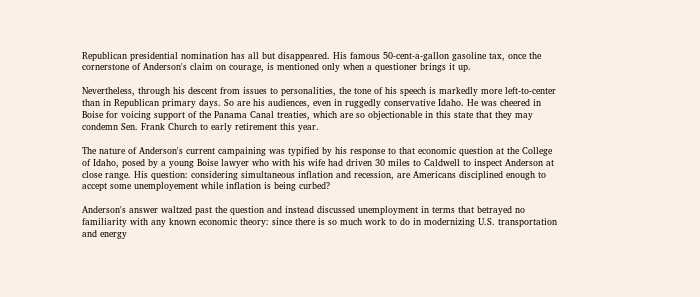Republican presidential nomination has all but disappeared. His famous 50-cent-a-gallon gasoline tax, once the cornerstone of Anderson's claim on courage, is mentioned only when a questioner brings it up.

Nevertheless, through his descent from issues to personalities, the tone of his speech is markedly more left-to-center than in Republican primary days. So are his audiences, even in ruggedly conservative Idaho. He was cheered in Boise for voicing support of the Panama Canal treaties, which are so objectionable in this state that they may condemn Sen. Frank Church to early retirement this year.

The nature of Anderson's current campaining was typified by his response to that economic question at the College of Idaho, posed by a young Boise lawyer who with his wife had driven 30 miles to Caldwell to inspect Anderson at close range. His question: considering simultaneous inflation and recession, are Americans disciplined enough to accept some unemployement while inflation is being curbed?

Anderson's answer waltzed past the question and instead discussed unemployment in terms that betrayed no familiarity with any known economic theory: since there is so much work to do in modernizing U.S. transportation and energy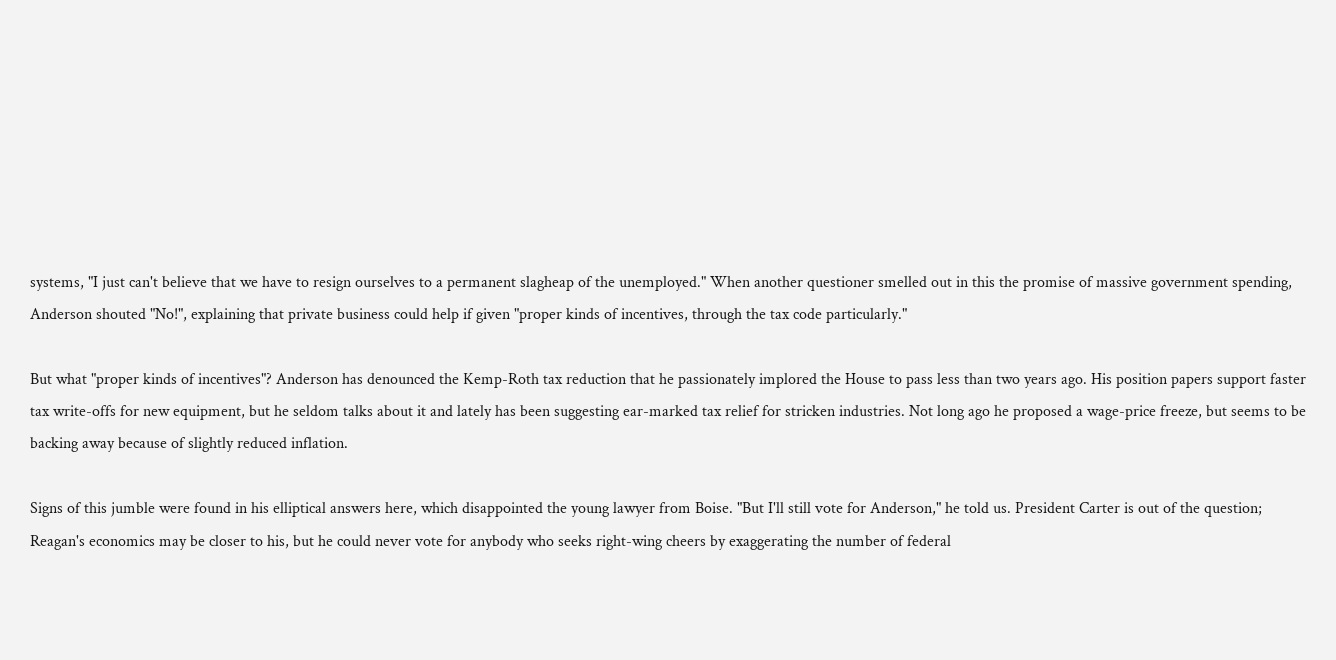systems, "I just can't believe that we have to resign ourselves to a permanent slagheap of the unemployed." When another questioner smelled out in this the promise of massive government spending, Anderson shouted "No!", explaining that private business could help if given "proper kinds of incentives, through the tax code particularly."

But what "proper kinds of incentives"? Anderson has denounced the Kemp-Roth tax reduction that he passionately implored the House to pass less than two years ago. His position papers support faster tax write-offs for new equipment, but he seldom talks about it and lately has been suggesting ear-marked tax relief for stricken industries. Not long ago he proposed a wage-price freeze, but seems to be backing away because of slightly reduced inflation.

Signs of this jumble were found in his elliptical answers here, which disappointed the young lawyer from Boise. "But I'll still vote for Anderson," he told us. President Carter is out of the question; Reagan's economics may be closer to his, but he could never vote for anybody who seeks right-wing cheers by exaggerating the number of federal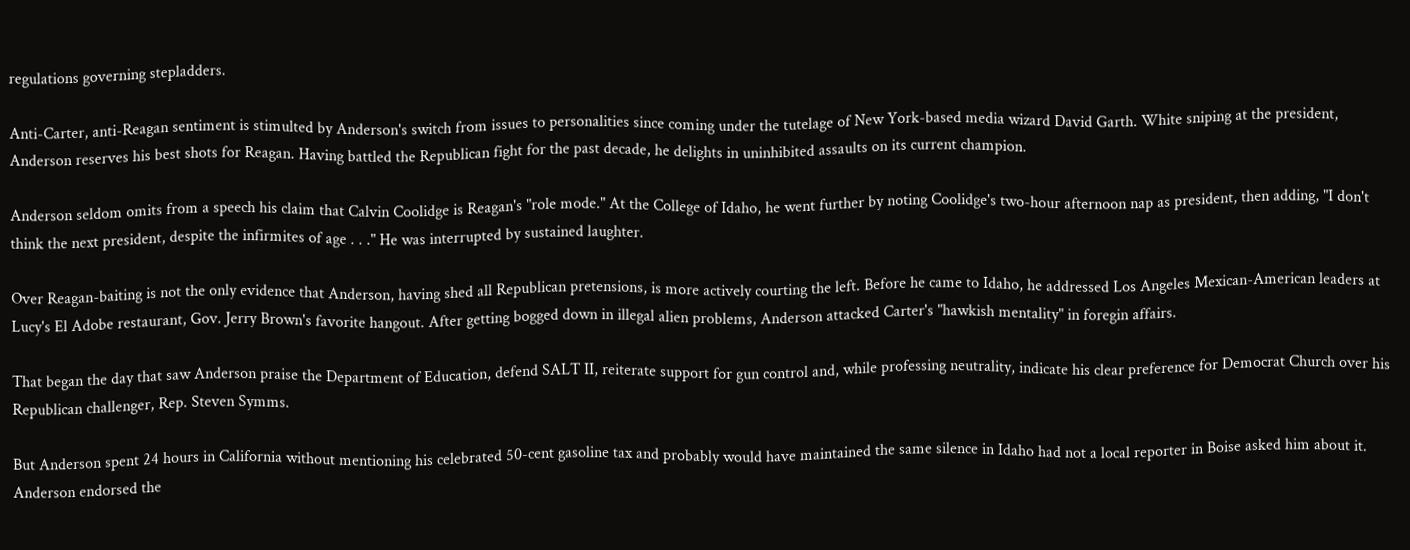regulations governing stepladders.

Anti-Carter, anti-Reagan sentiment is stimulted by Anderson's switch from issues to personalities since coming under the tutelage of New York-based media wizard David Garth. White sniping at the president, Anderson reserves his best shots for Reagan. Having battled the Republican fight for the past decade, he delights in uninhibited assaults on its current champion.

Anderson seldom omits from a speech his claim that Calvin Coolidge is Reagan's "role mode." At the College of Idaho, he went further by noting Coolidge's two-hour afternoon nap as president, then adding, "I don't think the next president, despite the infirmites of age . . ." He was interrupted by sustained laughter.

Over Reagan-baiting is not the only evidence that Anderson, having shed all Republican pretensions, is more actively courting the left. Before he came to Idaho, he addressed Los Angeles Mexican-American leaders at Lucy's El Adobe restaurant, Gov. Jerry Brown's favorite hangout. After getting bogged down in illegal alien problems, Anderson attacked Carter's "hawkish mentality" in foregin affairs.

That began the day that saw Anderson praise the Department of Education, defend SALT II, reiterate support for gun control and, while professing neutrality, indicate his clear preference for Democrat Church over his Republican challenger, Rep. Steven Symms.

But Anderson spent 24 hours in California without mentioning his celebrated 50-cent gasoline tax and probably would have maintained the same silence in Idaho had not a local reporter in Boise asked him about it. Anderson endorsed the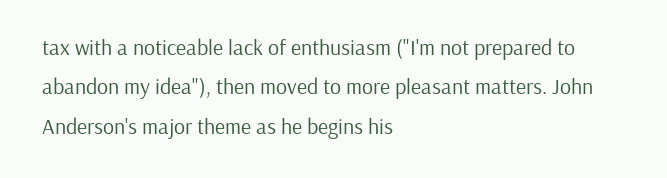tax with a noticeable lack of enthusiasm ("I'm not prepared to abandon my idea"), then moved to more pleasant matters. John Anderson's major theme as he begins his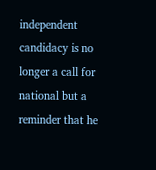independent candidacy is no longer a call for national but a reminder that he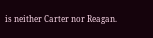is neither Carter nor Reagan.